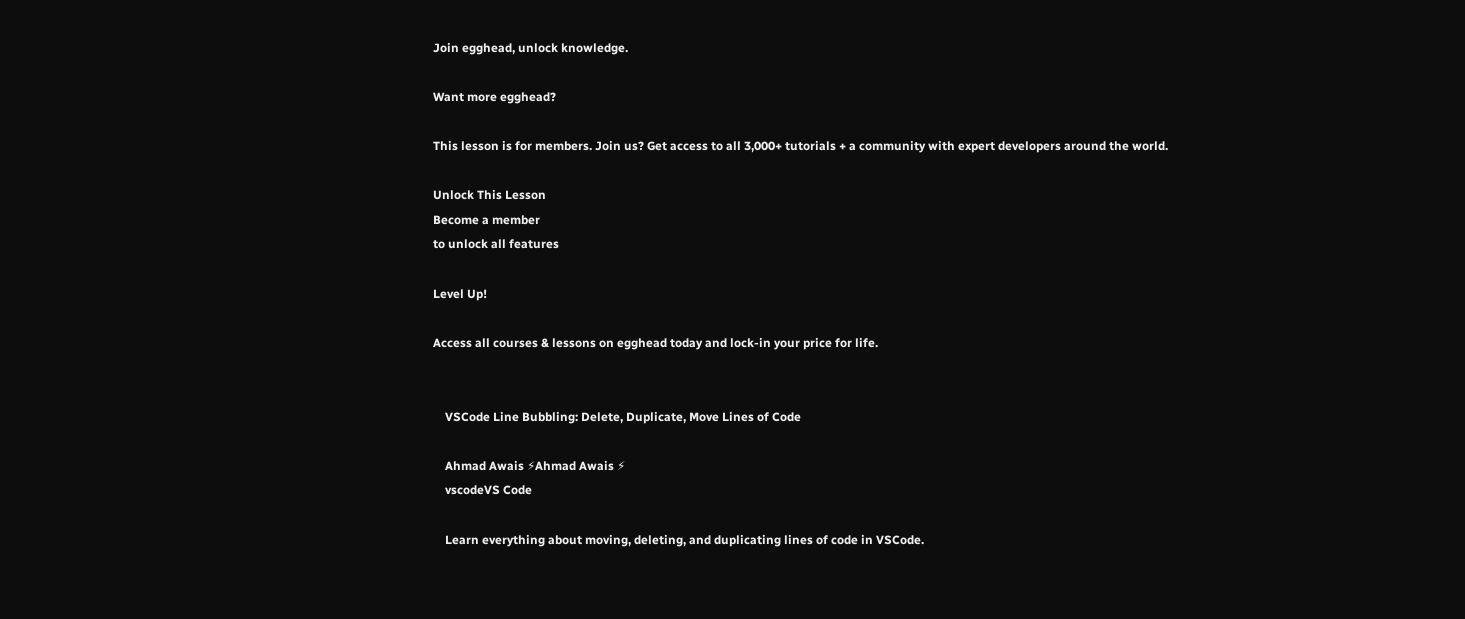Join egghead, unlock knowledge.

Want more egghead?

This lesson is for members. Join us? Get access to all 3,000+ tutorials + a community with expert developers around the world.

Unlock This Lesson
Become a member
to unlock all features

Level Up!

Access all courses & lessons on egghead today and lock-in your price for life.


    VSCode Line Bubbling: Delete, Duplicate, Move Lines of Code

    Ahmad Awais ⚡Ahmad Awais ⚡
    vscodeVS Code

    Learn everything about moving, deleting, and duplicating lines of code in VSCode.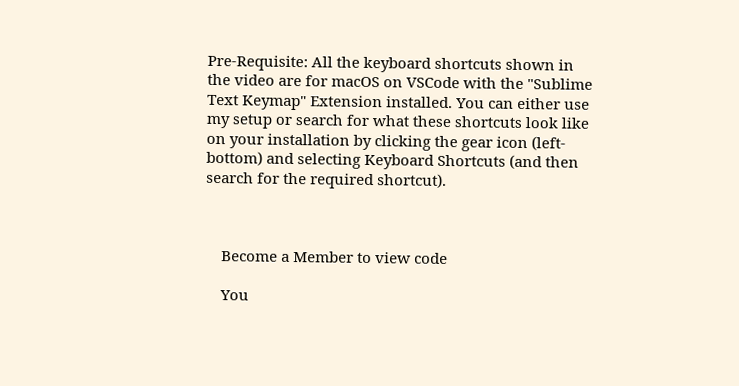Pre-Requisite: All the keyboard shortcuts shown in the video are for macOS on VSCode with the "Sublime Text Keymap" Extension installed. You can either use my setup or search for what these shortcuts look like on your installation by clicking the gear icon (left-bottom) and selecting Keyboard Shortcuts (and then search for the required shortcut).



    Become a Member to view code

    You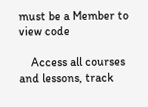must be a Member to view code

    Access all courses and lessons, track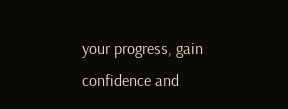your progress, gain confidence and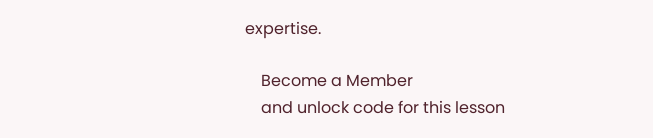expertise.

    Become a Member
    and unlock code for this lesson